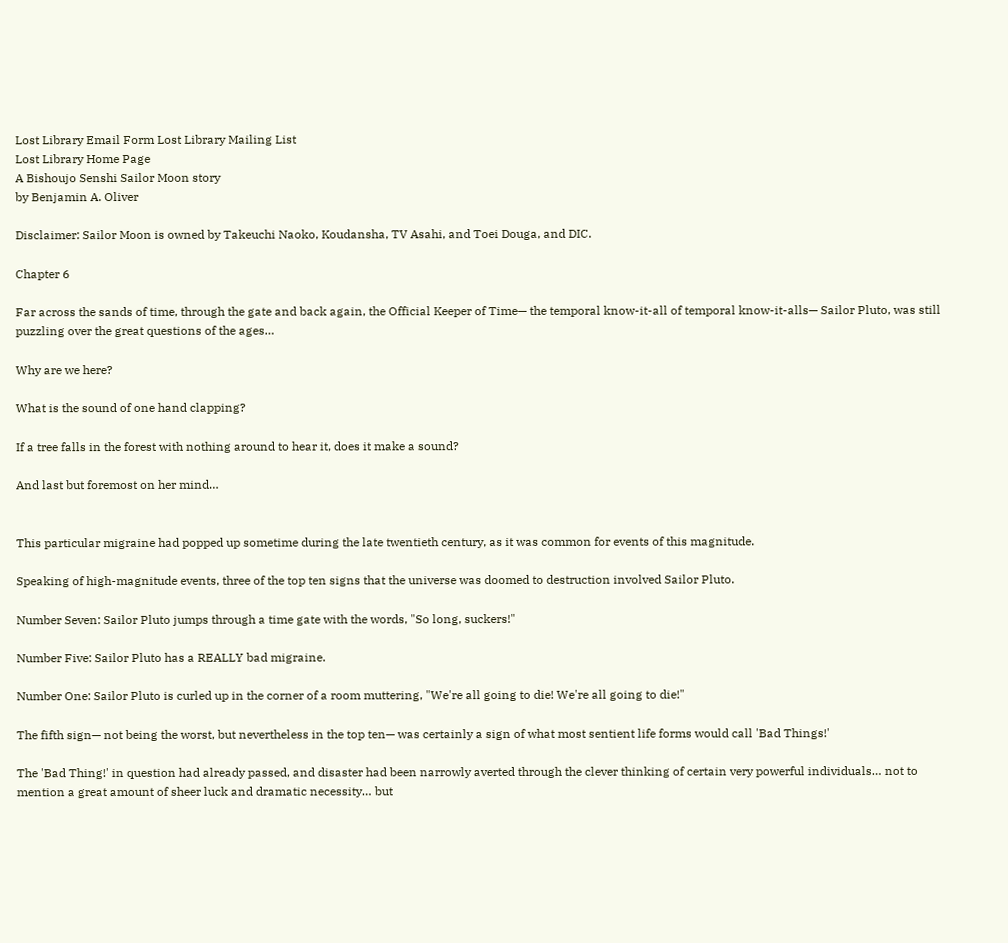Lost Library Email Form Lost Library Mailing List
Lost Library Home Page
A Bishoujo Senshi Sailor Moon story
by Benjamin A. Oliver

Disclaimer: Sailor Moon is owned by Takeuchi Naoko, Koudansha, TV Asahi, and Toei Douga, and DIC.

Chapter 6

Far across the sands of time, through the gate and back again, the Official Keeper of Time— the temporal know-it-all of temporal know-it-alls— Sailor Pluto, was still puzzling over the great questions of the ages…

Why are we here?

What is the sound of one hand clapping?

If a tree falls in the forest with nothing around to hear it, does it make a sound?

And last but foremost on her mind…


This particular migraine had popped up sometime during the late twentieth century, as it was common for events of this magnitude.

Speaking of high-magnitude events, three of the top ten signs that the universe was doomed to destruction involved Sailor Pluto.

Number Seven: Sailor Pluto jumps through a time gate with the words, "So long, suckers!"

Number Five: Sailor Pluto has a REALLY bad migraine.

Number One: Sailor Pluto is curled up in the corner of a room muttering, "We're all going to die! We're all going to die!"

The fifth sign— not being the worst, but nevertheless in the top ten— was certainly a sign of what most sentient life forms would call 'Bad Things!'

The 'Bad Thing!' in question had already passed, and disaster had been narrowly averted through the clever thinking of certain very powerful individuals… not to mention a great amount of sheer luck and dramatic necessity… but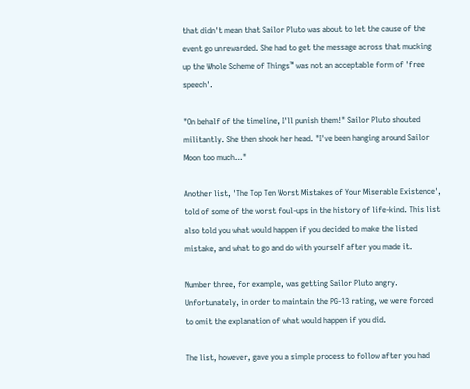that didn't mean that Sailor Pluto was about to let the cause of the event go unrewarded. She had to get the message across that mucking up the Whole Scheme of Things™ was not an acceptable form of 'free speech'.

"On behalf of the timeline, I'll punish them!" Sailor Pluto shouted militantly. She then shook her head. "I've been hanging around Sailor Moon too much…"

Another list, 'The Top Ten Worst Mistakes of Your Miserable Existence', told of some of the worst foul-ups in the history of life-kind. This list also told you what would happen if you decided to make the listed mistake, and what to go and do with yourself after you made it.

Number three, for example, was getting Sailor Pluto angry. Unfortunately, in order to maintain the PG-13 rating, we were forced to omit the explanation of what would happen if you did.

The list, however, gave you a simple process to follow after you had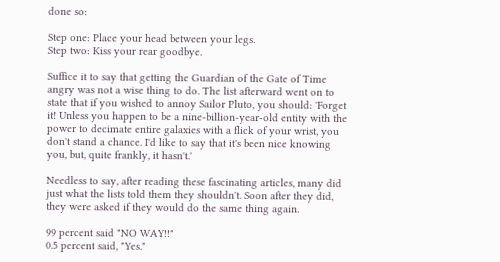done so:

Step one: Place your head between your legs.
Step two: Kiss your rear goodbye.

Suffice it to say that getting the Guardian of the Gate of Time angry was not a wise thing to do. The list afterward went on to state that if you wished to annoy Sailor Pluto, you should: 'Forget it! Unless you happen to be a nine-billion-year-old entity with the power to decimate entire galaxies with a flick of your wrist, you don't stand a chance. I'd like to say that it's been nice knowing you, but, quite frankly, it hasn't.'

Needless to say, after reading these fascinating articles, many did just what the lists told them they shouldn't. Soon after they did, they were asked if they would do the same thing again.

99 percent said "NO WAY!!"
0.5 percent said, "Yes."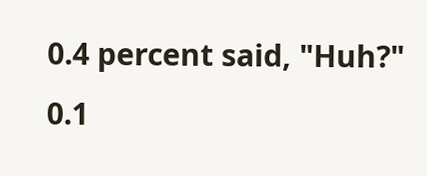0.4 percent said, "Huh?"
0.1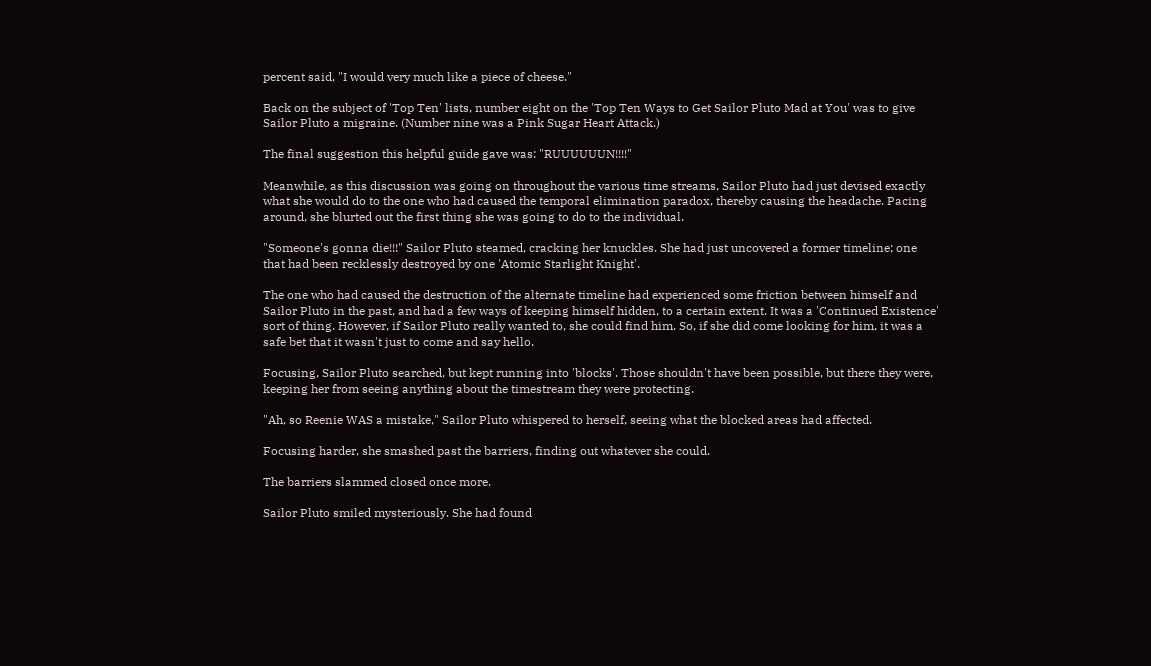percent said, "I would very much like a piece of cheese."

Back on the subject of 'Top Ten' lists, number eight on the 'Top Ten Ways to Get Sailor Pluto Mad at You' was to give Sailor Pluto a migraine. (Number nine was a Pink Sugar Heart Attack.)

The final suggestion this helpful guide gave was: "RUUUUUUN!!!!"

Meanwhile, as this discussion was going on throughout the various time streams, Sailor Pluto had just devised exactly what she would do to the one who had caused the temporal elimination paradox, thereby causing the headache. Pacing around, she blurted out the first thing she was going to do to the individual.

"Someone's gonna die!!!" Sailor Pluto steamed, cracking her knuckles. She had just uncovered a former timeline; one that had been recklessly destroyed by one 'Atomic Starlight Knight'.

The one who had caused the destruction of the alternate timeline had experienced some friction between himself and Sailor Pluto in the past, and had a few ways of keeping himself hidden, to a certain extent. It was a 'Continued Existence' sort of thing. However, if Sailor Pluto really wanted to, she could find him. So, if she did come looking for him, it was a safe bet that it wasn't just to come and say hello.

Focusing, Sailor Pluto searched, but kept running into 'blocks'. Those shouldn't have been possible, but there they were, keeping her from seeing anything about the timestream they were protecting.

"Ah, so Reenie WAS a mistake," Sailor Pluto whispered to herself, seeing what the blocked areas had affected.

Focusing harder, she smashed past the barriers, finding out whatever she could.

The barriers slammed closed once more.

Sailor Pluto smiled mysteriously. She had found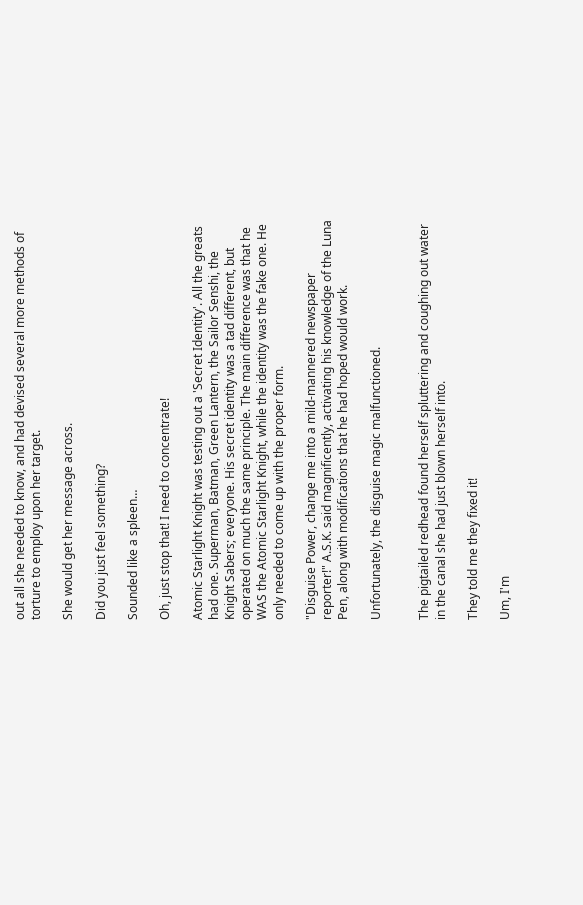out all she needed to know, and had devised several more methods of torture to employ upon her target.

She would get her message across.

Did you just feel something?

Sounded like a spleen…

Oh, just stop that! I need to concentrate!

Atomic Starlight Knight was testing out a 'Secret Identity'. All the greats had one. Superman, Batman, Green Lantern, the Sailor Senshi, the Knight Sabers; everyone. His secret identity was a tad different, but operated on much the same principle. The main difference was that he WAS the Atomic Starlight Knight, while the identity was the fake one. He only needed to come up with the proper form.

"Disguise Power, change me into a mild-mannered newspaper reporter!" A.S.K. said magnificently, activating his knowledge of the Luna Pen, along with modifications that he had hoped would work.

Unfortunately, the disguise magic malfunctioned.


The pigtailed redhead found herself spluttering and coughing out water in the canal she had just blown herself into.

They told me they fixed it!

Um, I'm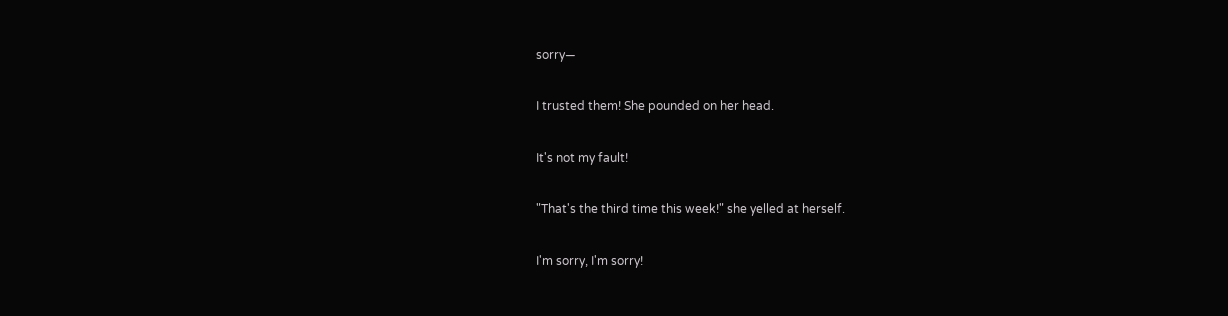sorry—

I trusted them! She pounded on her head.

It's not my fault!

"That's the third time this week!" she yelled at herself.

I'm sorry, I'm sorry!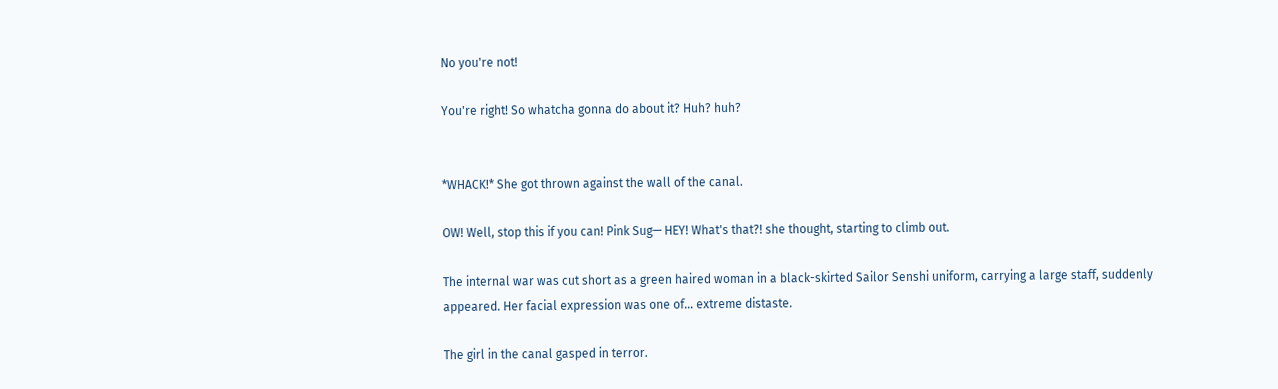No you're not!

You're right! So whatcha gonna do about it? Huh? huh?


*WHACK!* She got thrown against the wall of the canal.

OW! Well, stop this if you can! Pink Sug— HEY! What's that?! she thought, starting to climb out.

The internal war was cut short as a green haired woman in a black-skirted Sailor Senshi uniform, carrying a large staff, suddenly appeared. Her facial expression was one of… extreme distaste.

The girl in the canal gasped in terror.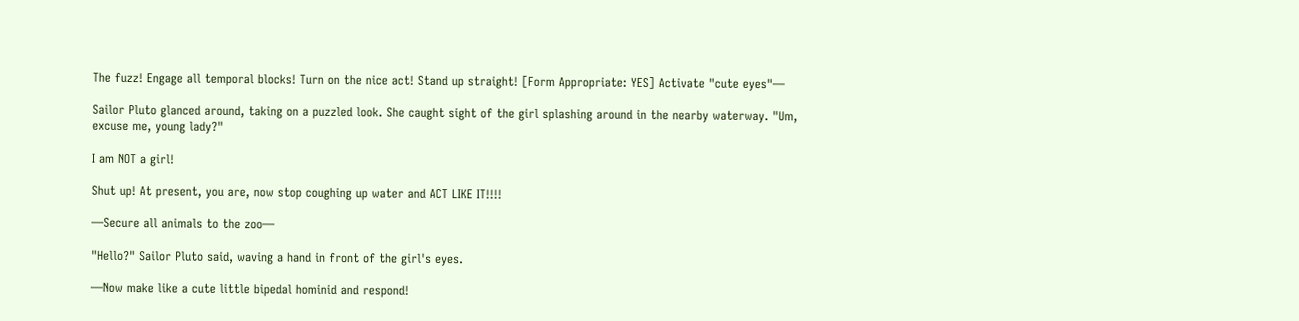The fuzz! Engage all temporal blocks! Turn on the nice act! Stand up straight! [Form Appropriate: YES] Activate "cute eyes"—

Sailor Pluto glanced around, taking on a puzzled look. She caught sight of the girl splashing around in the nearby waterway. "Um, excuse me, young lady?"

I am NOT a girl!

Shut up! At present, you are, now stop coughing up water and ACT LIKE IT!!!!

—Secure all animals to the zoo—

"Hello?" Sailor Pluto said, waving a hand in front of the girl's eyes.

—Now make like a cute little bipedal hominid and respond!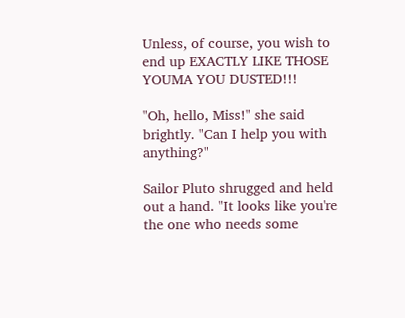Unless, of course, you wish to end up EXACTLY LIKE THOSE YOUMA YOU DUSTED!!!

"Oh, hello, Miss!" she said brightly. "Can I help you with anything?"

Sailor Pluto shrugged and held out a hand. "It looks like you're the one who needs some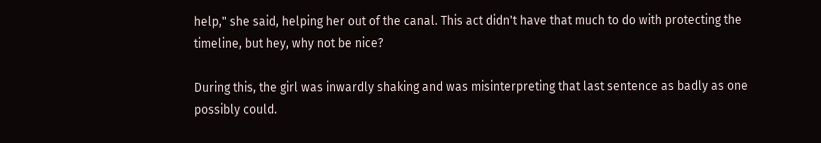help," she said, helping her out of the canal. This act didn't have that much to do with protecting the timeline, but hey, why not be nice?

During this, the girl was inwardly shaking and was misinterpreting that last sentence as badly as one possibly could.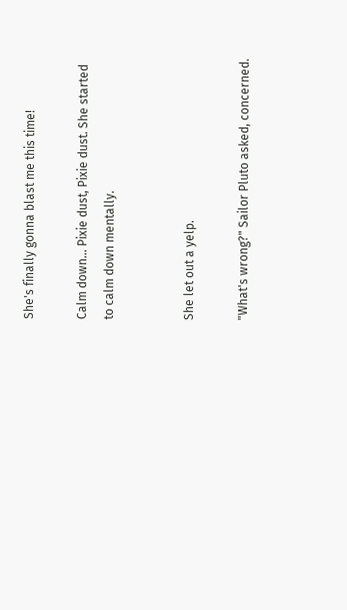She's finally gonna blast me this time!

Calm down… Pixie dust, Pixie dust. She started to calm down mentally.


She let out a yelp.

"What's wrong?" Sailor Pluto asked, concerned.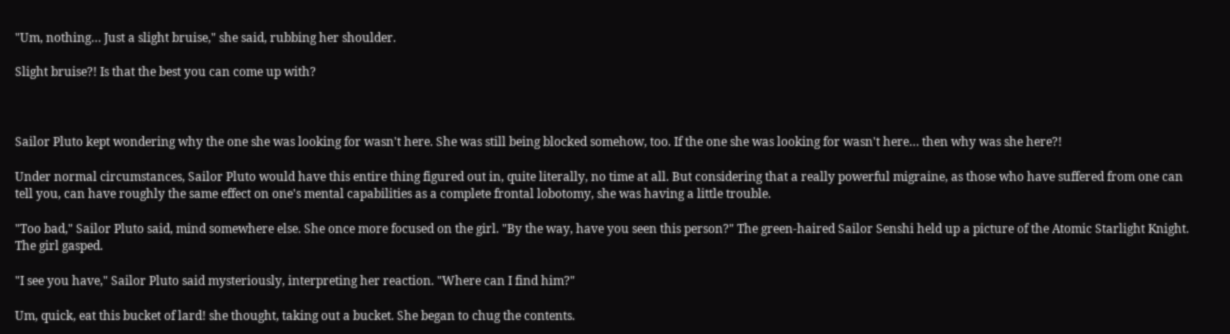"Um, nothing… Just a slight bruise," she said, rubbing her shoulder.

Slight bruise?! Is that the best you can come up with?



Sailor Pluto kept wondering why the one she was looking for wasn't here. She was still being blocked somehow, too. If the one she was looking for wasn't here… then why was she here?!

Under normal circumstances, Sailor Pluto would have this entire thing figured out in, quite literally, no time at all. But considering that a really powerful migraine, as those who have suffered from one can tell you, can have roughly the same effect on one's mental capabilities as a complete frontal lobotomy, she was having a little trouble.

"Too bad," Sailor Pluto said, mind somewhere else. She once more focused on the girl. "By the way, have you seen this person?" The green-haired Sailor Senshi held up a picture of the Atomic Starlight Knight. The girl gasped.

"I see you have," Sailor Pluto said mysteriously, interpreting her reaction. "Where can I find him?"

Um, quick, eat this bucket of lard! she thought, taking out a bucket. She began to chug the contents.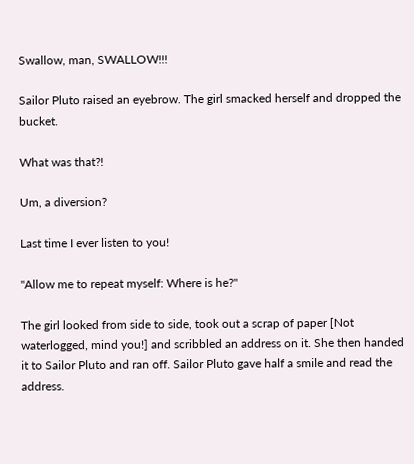Swallow, man, SWALLOW!!!

Sailor Pluto raised an eyebrow. The girl smacked herself and dropped the bucket.

What was that?!

Um, a diversion?

Last time I ever listen to you!

"Allow me to repeat myself: Where is he?"

The girl looked from side to side, took out a scrap of paper [Not waterlogged, mind you!] and scribbled an address on it. She then handed it to Sailor Pluto and ran off. Sailor Pluto gave half a smile and read the address.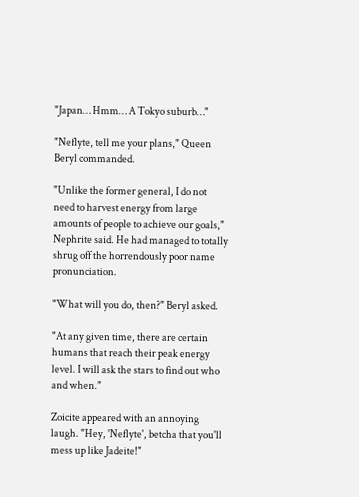"Japan… Hmm… A Tokyo suburb…"

"Neflyte, tell me your plans," Queen Beryl commanded.

"Unlike the former general, I do not need to harvest energy from large amounts of people to achieve our goals," Nephrite said. He had managed to totally shrug off the horrendously poor name pronunciation.

"What will you do, then?" Beryl asked.

"At any given time, there are certain humans that reach their peak energy level. I will ask the stars to find out who and when."

Zoicite appeared with an annoying laugh. "Hey, 'Neflyte', betcha that you'll mess up like Jadeite!"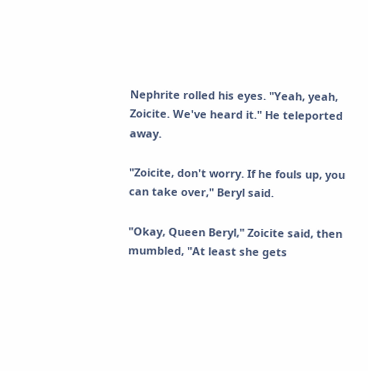Nephrite rolled his eyes. "Yeah, yeah, Zoicite. We've heard it." He teleported away.

"Zoicite, don't worry. If he fouls up, you can take over," Beryl said.

"Okay, Queen Beryl," Zoicite said, then mumbled, "At least she gets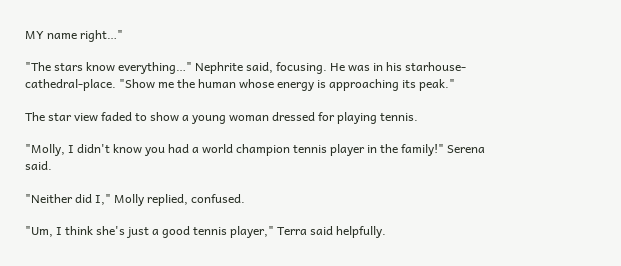MY name right…"

"The stars know everything…" Nephrite said, focusing. He was in his starhouse-cathedral-place. "Show me the human whose energy is approaching its peak."

The star view faded to show a young woman dressed for playing tennis.

"Molly, I didn't know you had a world champion tennis player in the family!" Serena said.

"Neither did I," Molly replied, confused.

"Um, I think she's just a good tennis player," Terra said helpfully.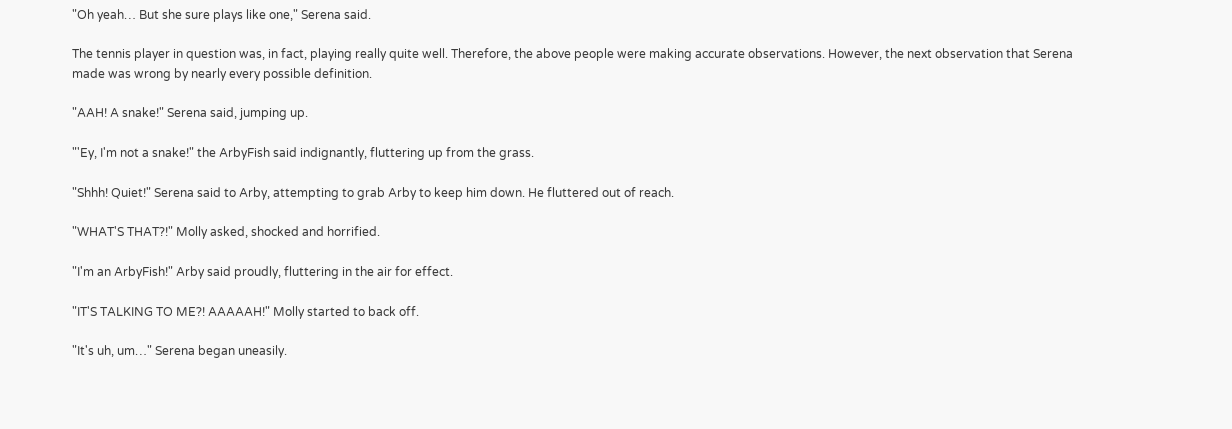"Oh yeah… But she sure plays like one," Serena said.

The tennis player in question was, in fact, playing really quite well. Therefore, the above people were making accurate observations. However, the next observation that Serena made was wrong by nearly every possible definition.

"AAH! A snake!" Serena said, jumping up.

"'Ey, I'm not a snake!" the ArbyFish said indignantly, fluttering up from the grass.

"Shhh! Quiet!" Serena said to Arby, attempting to grab Arby to keep him down. He fluttered out of reach.

"WHAT'S THAT?!" Molly asked, shocked and horrified.

"I'm an ArbyFish!" Arby said proudly, fluttering in the air for effect.

"IT'S TALKING TO ME?! AAAAAH!" Molly started to back off.

"It's uh, um…" Serena began uneasily.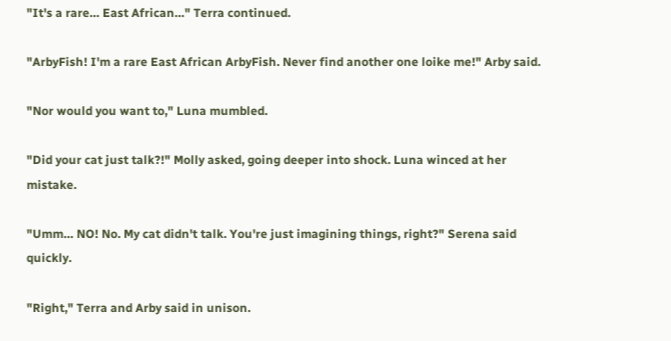"It's a rare… East African…" Terra continued.

"ArbyFish! I'm a rare East African ArbyFish. Never find another one loike me!" Arby said.

"Nor would you want to," Luna mumbled.

"Did your cat just talk?!" Molly asked, going deeper into shock. Luna winced at her mistake.

"Umm… NO! No. My cat didn't talk. You're just imagining things, right?" Serena said quickly.

"Right," Terra and Arby said in unison.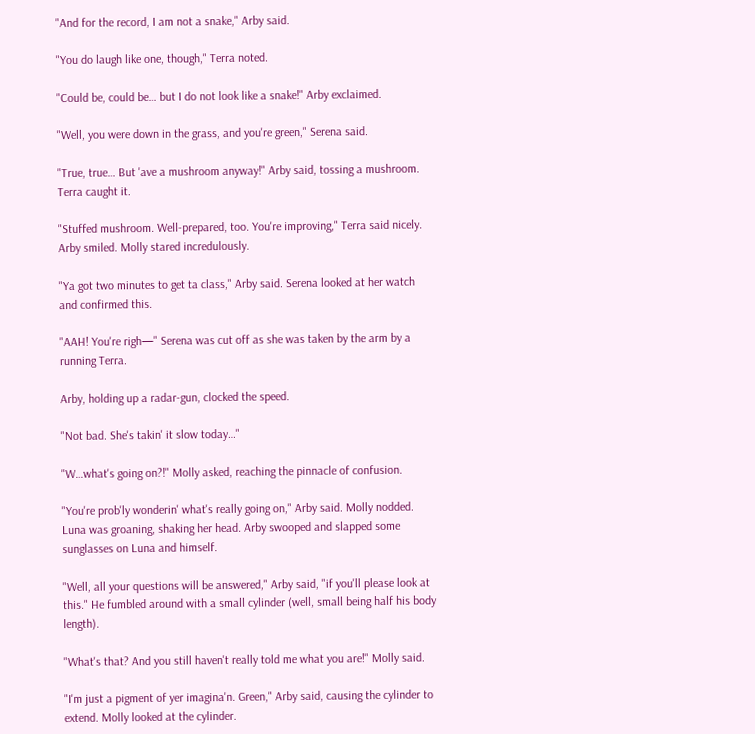"And for the record, I am not a snake," Arby said.

"You do laugh like one, though," Terra noted.

"Could be, could be… but I do not look like a snake!" Arby exclaimed.

"Well, you were down in the grass, and you're green," Serena said.

"True, true… But 'ave a mushroom anyway!" Arby said, tossing a mushroom. Terra caught it.

"Stuffed mushroom. Well-prepared, too. You're improving," Terra said nicely. Arby smiled. Molly stared incredulously.

"Ya got two minutes to get ta class," Arby said. Serena looked at her watch and confirmed this.

"AAH! You're righ—" Serena was cut off as she was taken by the arm by a running Terra.

Arby, holding up a radar-gun, clocked the speed.

"Not bad. She's takin' it slow today…"

"W…what's going on?!" Molly asked, reaching the pinnacle of confusion.

"You're prob'ly wonderin' what's really going on," Arby said. Molly nodded. Luna was groaning, shaking her head. Arby swooped and slapped some sunglasses on Luna and himself.

"Well, all your questions will be answered," Arby said, "if you'll please look at this." He fumbled around with a small cylinder (well, small being half his body length).

"What's that? And you still haven't really told me what you are!" Molly said.

"I'm just a pigment of yer imagina'n. Green," Arby said, causing the cylinder to extend. Molly looked at the cylinder.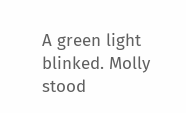A green light blinked. Molly stood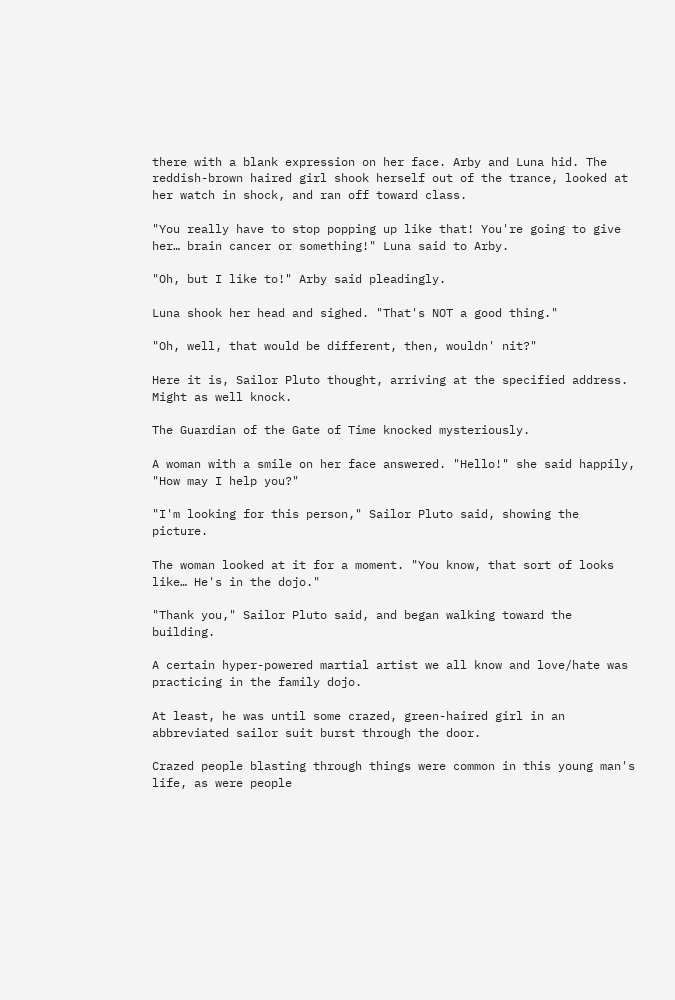there with a blank expression on her face. Arby and Luna hid. The reddish-brown haired girl shook herself out of the trance, looked at her watch in shock, and ran off toward class.

"You really have to stop popping up like that! You're going to give her… brain cancer or something!" Luna said to Arby.

"Oh, but I like to!" Arby said pleadingly.

Luna shook her head and sighed. "That's NOT a good thing."

"Oh, well, that would be different, then, wouldn' nit?"

Here it is, Sailor Pluto thought, arriving at the specified address. Might as well knock.

The Guardian of the Gate of Time knocked mysteriously.

A woman with a smile on her face answered. "Hello!" she said happily, "How may I help you?"

"I'm looking for this person," Sailor Pluto said, showing the picture.

The woman looked at it for a moment. "You know, that sort of looks like… He's in the dojo."

"Thank you," Sailor Pluto said, and began walking toward the building.

A certain hyper-powered martial artist we all know and love/hate was practicing in the family dojo.

At least, he was until some crazed, green-haired girl in an abbreviated sailor suit burst through the door.

Crazed people blasting through things were common in this young man's life, as were people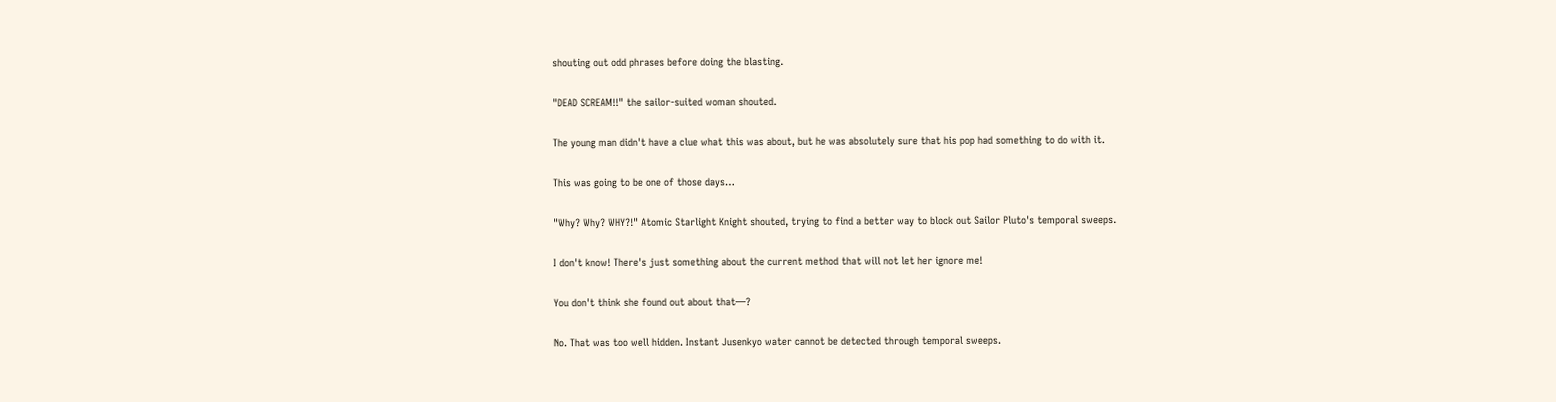shouting out odd phrases before doing the blasting.

"DEAD SCREAM!!" the sailor-suited woman shouted.

The young man didn't have a clue what this was about, but he was absolutely sure that his pop had something to do with it.

This was going to be one of those days…

"Why? Why? WHY?!" Atomic Starlight Knight shouted, trying to find a better way to block out Sailor Pluto's temporal sweeps.

I don't know! There's just something about the current method that will not let her ignore me!

You don't think she found out about that—?

No. That was too well hidden. Instant Jusenkyo water cannot be detected through temporal sweeps.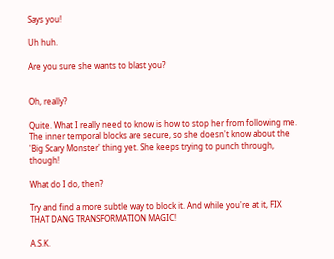Says you!

Uh huh.

Are you sure she wants to blast you?


Oh, really?

Quite. What I really need to know is how to stop her from following me. The inner temporal blocks are secure, so she doesn't know about the 'Big Scary Monster' thing yet. She keeps trying to punch through, though!

What do I do, then?

Try and find a more subtle way to block it. And while you're at it, FIX THAT DANG TRANSFORMATION MAGIC!

A.S.K.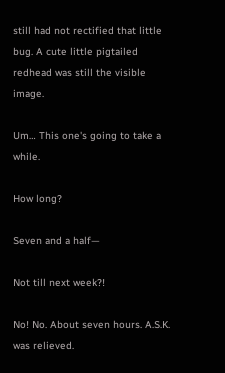still had not rectified that little bug. A cute little pigtailed redhead was still the visible image.

Um… This one's going to take a while.

How long?

Seven and a half—

Not till next week?!

No! No. About seven hours. A.S.K. was relieved.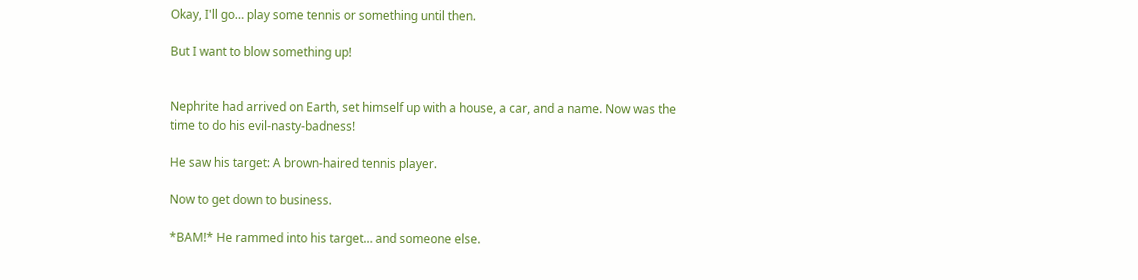Okay, I'll go… play some tennis or something until then.

But I want to blow something up!


Nephrite had arrived on Earth, set himself up with a house, a car, and a name. Now was the time to do his evil-nasty-badness!

He saw his target: A brown-haired tennis player.

Now to get down to business.

*BAM!* He rammed into his target… and someone else.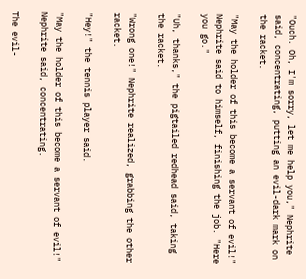"Ouch. Oh, I'm sorry, let me help you," Nephrite said, concentrating, putting an evil-dark mark on the racket.

"May the holder of this become a servant of evil!" Nephrite said to himself, finishing the job. "Here you go."

"Uh, thanks," the pigtailed redhead said, taking the racket.

"Wrong one!" Nephrite realized, grabbing the other racket.

"Hey!" the tennis player said.

"May the holder of this become a servant of evil!" Nephrite said, concentrating.

The evil-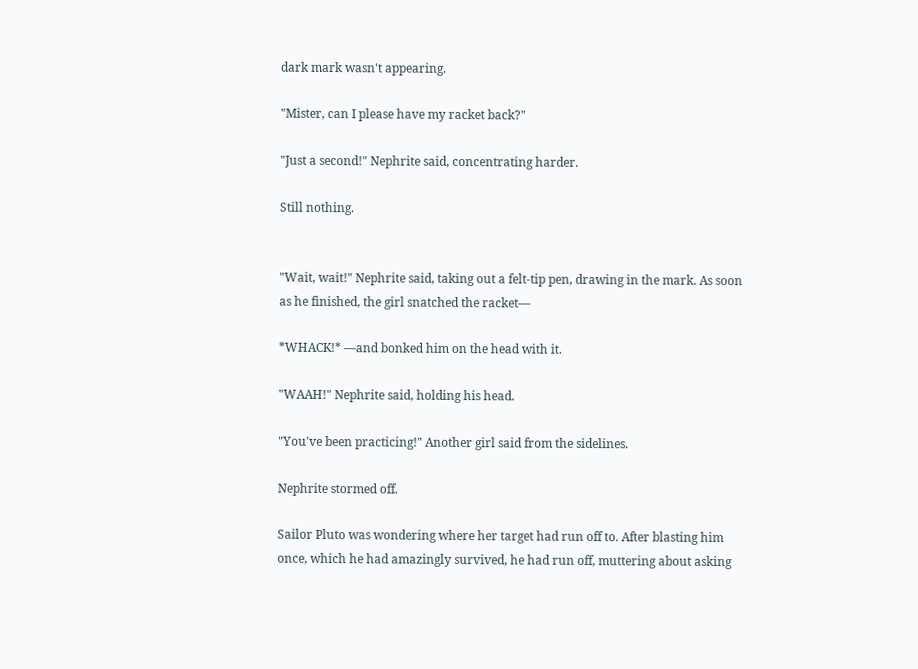dark mark wasn't appearing.

"Mister, can I please have my racket back?"

"Just a second!" Nephrite said, concentrating harder.

Still nothing.


"Wait, wait!" Nephrite said, taking out a felt-tip pen, drawing in the mark. As soon as he finished, the girl snatched the racket—

*WHACK!* —and bonked him on the head with it.

"WAAH!" Nephrite said, holding his head.

"You've been practicing!" Another girl said from the sidelines.

Nephrite stormed off.

Sailor Pluto was wondering where her target had run off to. After blasting him once, which he had amazingly survived, he had run off, muttering about asking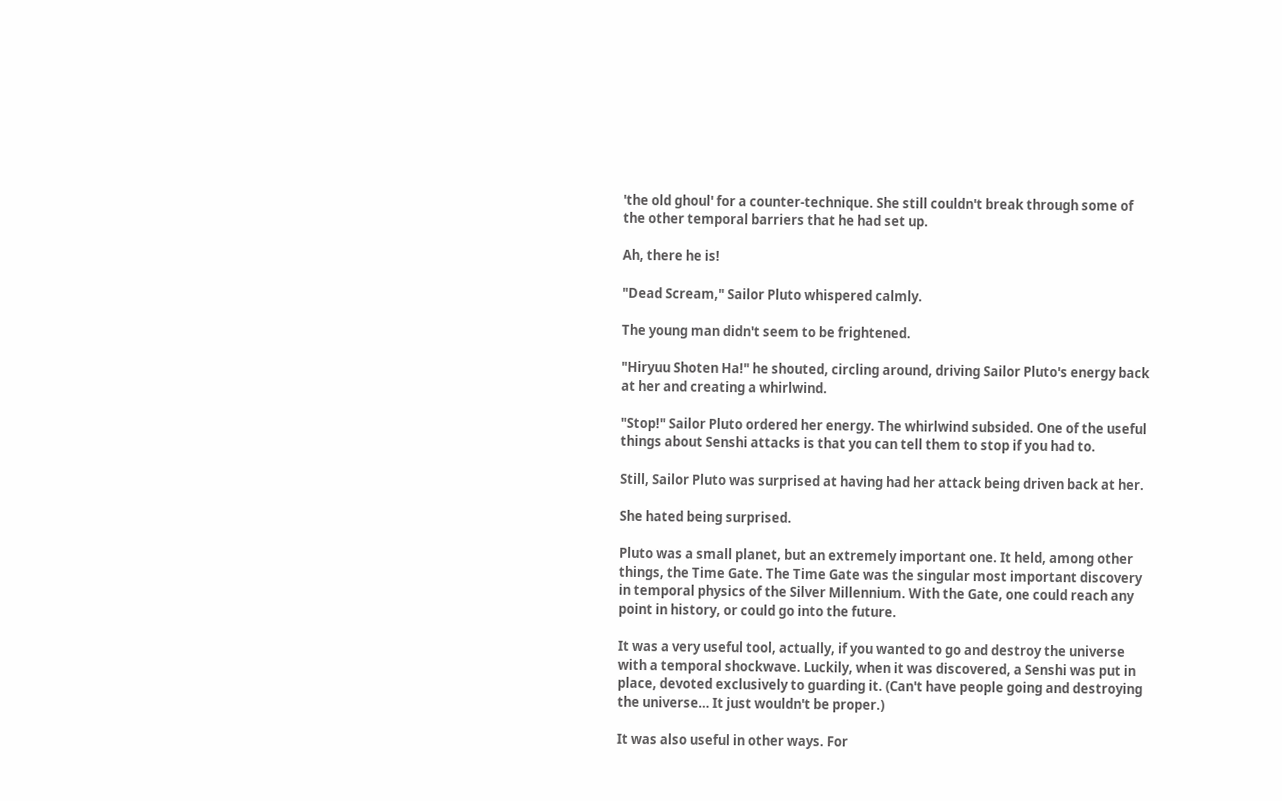'the old ghoul' for a counter-technique. She still couldn't break through some of the other temporal barriers that he had set up.

Ah, there he is!

"Dead Scream," Sailor Pluto whispered calmly.

The young man didn't seem to be frightened.

"Hiryuu Shoten Ha!" he shouted, circling around, driving Sailor Pluto's energy back at her and creating a whirlwind.

"Stop!" Sailor Pluto ordered her energy. The whirlwind subsided. One of the useful things about Senshi attacks is that you can tell them to stop if you had to.

Still, Sailor Pluto was surprised at having had her attack being driven back at her.

She hated being surprised.

Pluto was a small planet, but an extremely important one. It held, among other things, the Time Gate. The Time Gate was the singular most important discovery in temporal physics of the Silver Millennium. With the Gate, one could reach any point in history, or could go into the future.

It was a very useful tool, actually, if you wanted to go and destroy the universe with a temporal shockwave. Luckily, when it was discovered, a Senshi was put in place, devoted exclusively to guarding it. (Can't have people going and destroying the universe… It just wouldn't be proper.)

It was also useful in other ways. For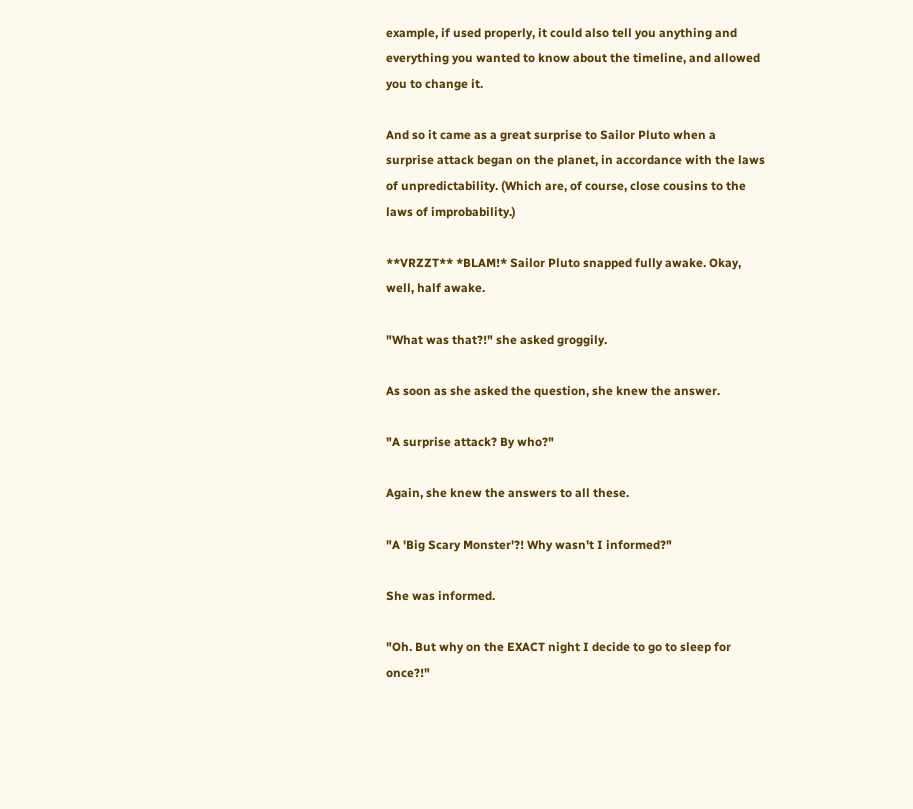example, if used properly, it could also tell you anything and everything you wanted to know about the timeline, and allowed you to change it.

And so it came as a great surprise to Sailor Pluto when a surprise attack began on the planet, in accordance with the laws of unpredictability. (Which are, of course, close cousins to the laws of improbability.)

**VRZZT** *BLAM!* Sailor Pluto snapped fully awake. Okay, well, half awake.

"What was that?!" she asked groggily.

As soon as she asked the question, she knew the answer.

"A surprise attack? By who?"

Again, she knew the answers to all these.

"A 'Big Scary Monster'?! Why wasn't I informed?"

She was informed.

"Oh. But why on the EXACT night I decide to go to sleep for once?!"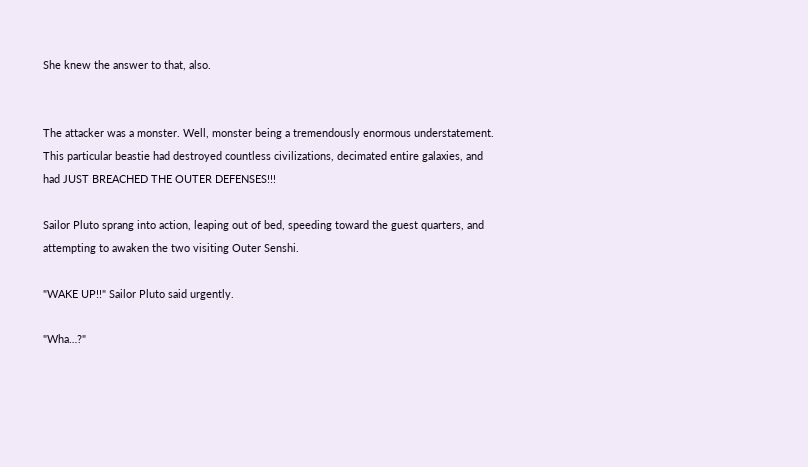She knew the answer to that, also.


The attacker was a monster. Well, monster being a tremendously enormous understatement. This particular beastie had destroyed countless civilizations, decimated entire galaxies, and had JUST BREACHED THE OUTER DEFENSES!!!

Sailor Pluto sprang into action, leaping out of bed, speeding toward the guest quarters, and attempting to awaken the two visiting Outer Senshi.

"WAKE UP!!" Sailor Pluto said urgently.

"Wha…?"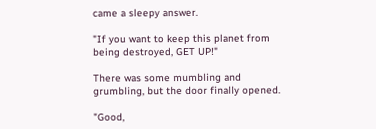came a sleepy answer.

"If you want to keep this planet from being destroyed, GET UP!"

There was some mumbling and grumbling, but the door finally opened.

"Good,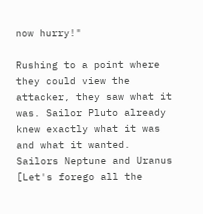now hurry!"

Rushing to a point where they could view the attacker, they saw what it was. Sailor Pluto already knew exactly what it was and what it wanted. Sailors Neptune and Uranus [Let's forego all the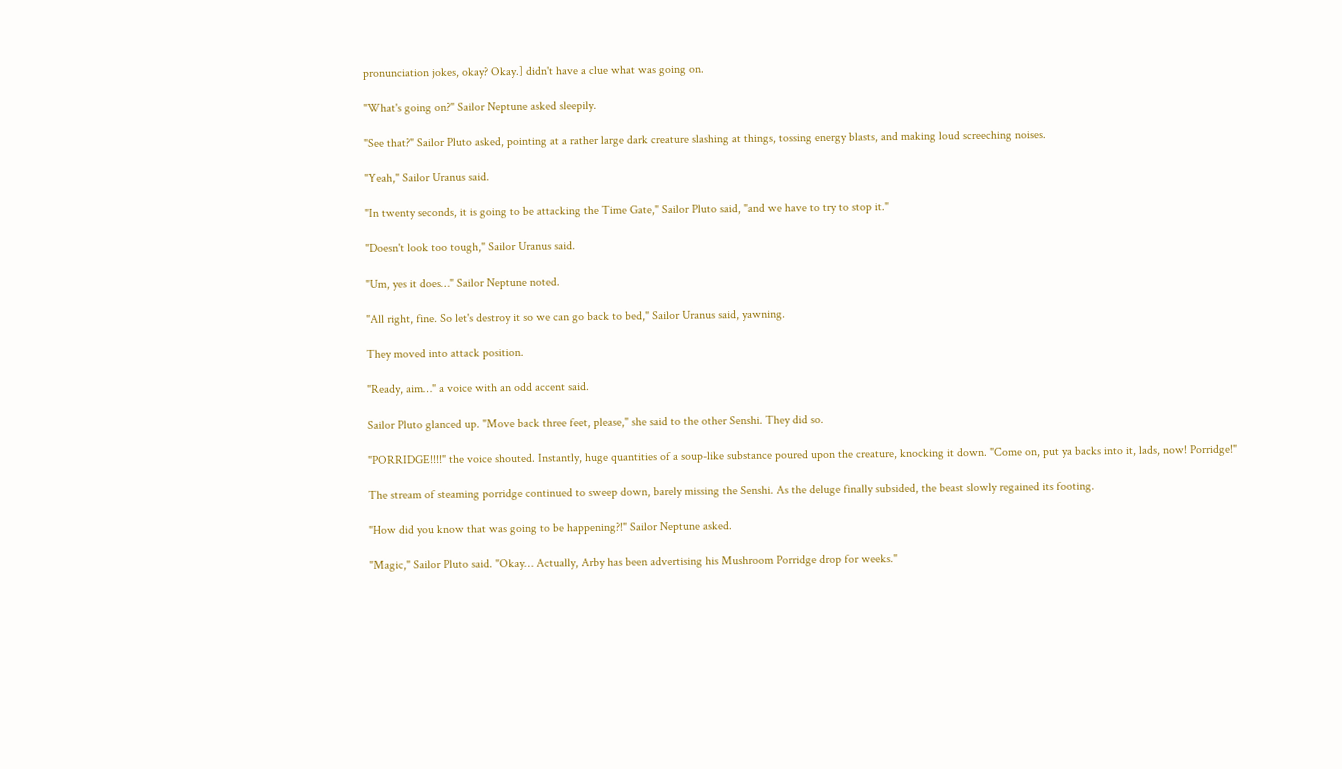pronunciation jokes, okay? Okay.] didn't have a clue what was going on.

"What's going on?" Sailor Neptune asked sleepily.

"See that?" Sailor Pluto asked, pointing at a rather large dark creature slashing at things, tossing energy blasts, and making loud screeching noises.

"Yeah," Sailor Uranus said.

"In twenty seconds, it is going to be attacking the Time Gate," Sailor Pluto said, "and we have to try to stop it."

"Doesn't look too tough," Sailor Uranus said.

"Um, yes it does…" Sailor Neptune noted.

"All right, fine. So let's destroy it so we can go back to bed," Sailor Uranus said, yawning.

They moved into attack position.

"Ready, aim…" a voice with an odd accent said.

Sailor Pluto glanced up. "Move back three feet, please," she said to the other Senshi. They did so.

"PORRIDGE!!!!" the voice shouted. Instantly, huge quantities of a soup-like substance poured upon the creature, knocking it down. "Come on, put ya backs into it, lads, now! Porridge!"

The stream of steaming porridge continued to sweep down, barely missing the Senshi. As the deluge finally subsided, the beast slowly regained its footing.

"How did you know that was going to be happening?!" Sailor Neptune asked.

"Magic," Sailor Pluto said. "Okay… Actually, Arby has been advertising his Mushroom Porridge drop for weeks."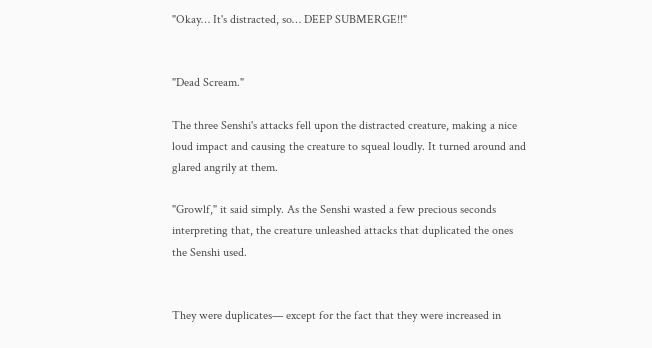"Okay… It's distracted, so… DEEP SUBMERGE!!"


"Dead Scream."

The three Senshi's attacks fell upon the distracted creature, making a nice loud impact and causing the creature to squeal loudly. It turned around and glared angrily at them.

"Growlf," it said simply. As the Senshi wasted a few precious seconds interpreting that, the creature unleashed attacks that duplicated the ones the Senshi used.


They were duplicates— except for the fact that they were increased in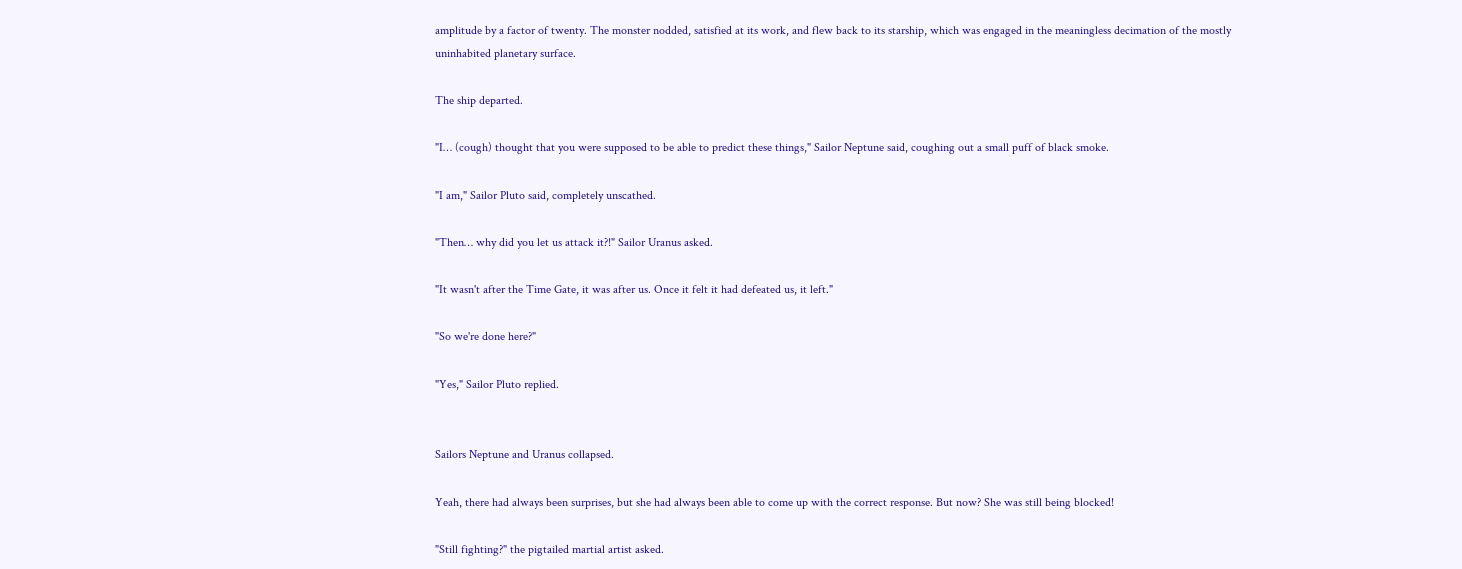amplitude by a factor of twenty. The monster nodded, satisfied at its work, and flew back to its starship, which was engaged in the meaningless decimation of the mostly uninhabited planetary surface.

The ship departed.

"I… (cough) thought that you were supposed to be able to predict these things," Sailor Neptune said, coughing out a small puff of black smoke.

"I am," Sailor Pluto said, completely unscathed.

"Then… why did you let us attack it?!" Sailor Uranus asked.

"It wasn't after the Time Gate, it was after us. Once it felt it had defeated us, it left."

"So we're done here?"

"Yes," Sailor Pluto replied.


Sailors Neptune and Uranus collapsed.

Yeah, there had always been surprises, but she had always been able to come up with the correct response. But now? She was still being blocked!

"Still fighting?" the pigtailed martial artist asked.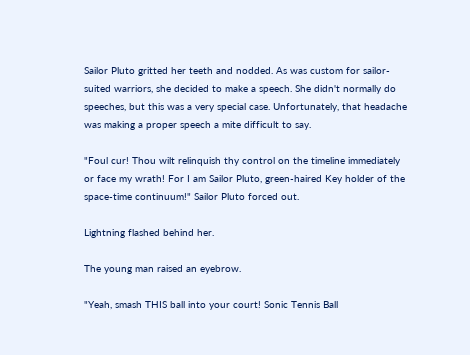Sailor Pluto gritted her teeth and nodded. As was custom for sailor-suited warriors, she decided to make a speech. She didn't normally do speeches, but this was a very special case. Unfortunately, that headache was making a proper speech a mite difficult to say.

"Foul cur! Thou wilt relinquish thy control on the timeline immediately or face my wrath! For I am Sailor Pluto, green-haired Key holder of the space-time continuum!" Sailor Pluto forced out.

Lightning flashed behind her.

The young man raised an eyebrow.

"Yeah, smash THIS ball into your court! Sonic Tennis Ball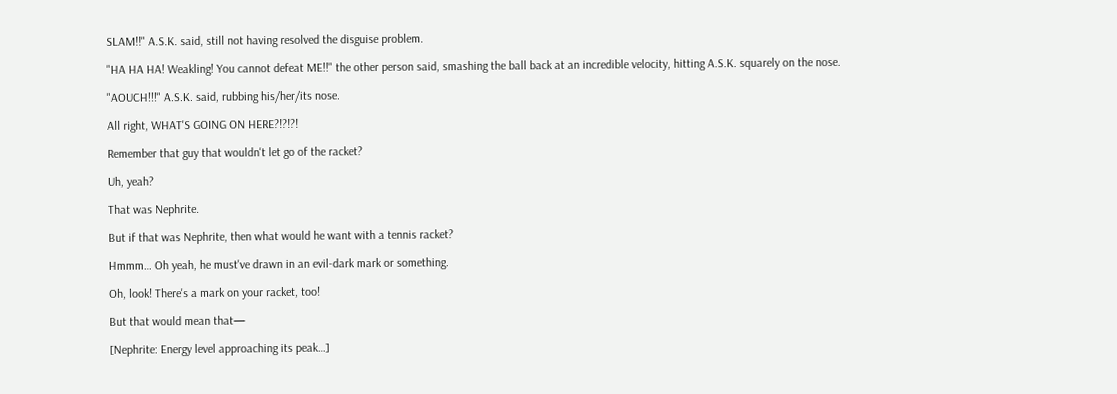SLAM!!" A.S.K. said, still not having resolved the disguise problem.

"HA HA HA! Weakling! You cannot defeat ME!!" the other person said, smashing the ball back at an incredible velocity, hitting A.S.K. squarely on the nose.

"AOUCH!!!" A.S.K. said, rubbing his/her/its nose.

All right, WHAT'S GOING ON HERE?!?!?!

Remember that guy that wouldn't let go of the racket?

Uh, yeah?

That was Nephrite.

But if that was Nephrite, then what would he want with a tennis racket?

Hmmm… Oh yeah, he must've drawn in an evil-dark mark or something.

Oh, look! There's a mark on your racket, too!

But that would mean that—

[Nephrite: Energy level approaching its peak…]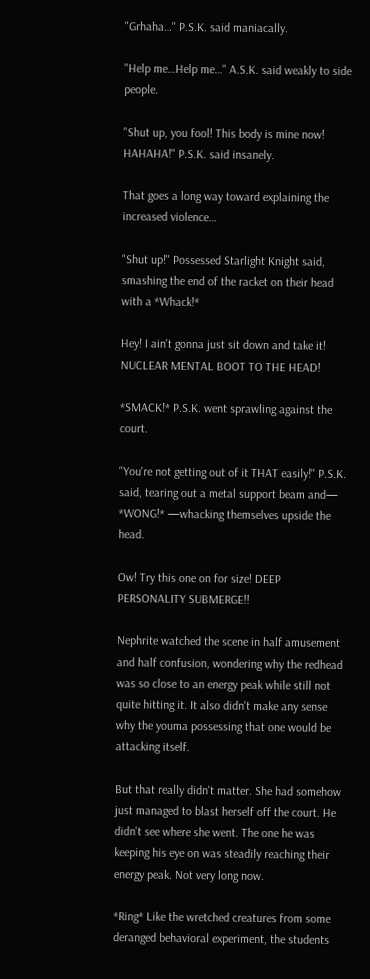"Grhaha…" P.S.K. said maniacally.

"Help me…Help me…" A.S.K. said weakly to side people.

"Shut up, you fool! This body is mine now! HAHAHA!" P.S.K. said insanely.

That goes a long way toward explaining the increased violence…

"Shut up!" Possessed Starlight Knight said, smashing the end of the racket on their head with a *Whack!*

Hey! I ain't gonna just sit down and take it! NUCLEAR MENTAL BOOT TO THE HEAD!

*SMACK!* P.S.K. went sprawling against the court.

"You're not getting out of it THAT easily!" P.S.K. said, tearing out a metal support beam and— *WONG!* —whacking themselves upside the head.

Ow! Try this one on for size! DEEP PERSONALITY SUBMERGE!!

Nephrite watched the scene in half amusement and half confusion, wondering why the redhead was so close to an energy peak while still not quite hitting it. It also didn't make any sense why the youma possessing that one would be attacking itself.

But that really didn't matter. She had somehow just managed to blast herself off the court. He didn't see where she went. The one he was keeping his eye on was steadily reaching their energy peak. Not very long now.

*Ring* Like the wretched creatures from some deranged behavioral experiment, the students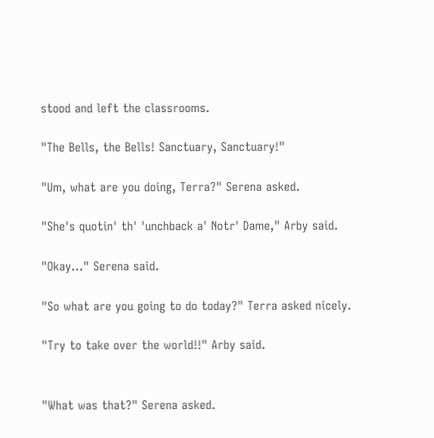stood and left the classrooms.

"The Bells, the Bells! Sanctuary, Sanctuary!"

"Um, what are you doing, Terra?" Serena asked.

"She's quotin' th' 'unchback a' Notr' Dame," Arby said.

"Okay…" Serena said.

"So what are you going to do today?" Terra asked nicely.

"Try to take over the world!!" Arby said.


"What was that?" Serena asked.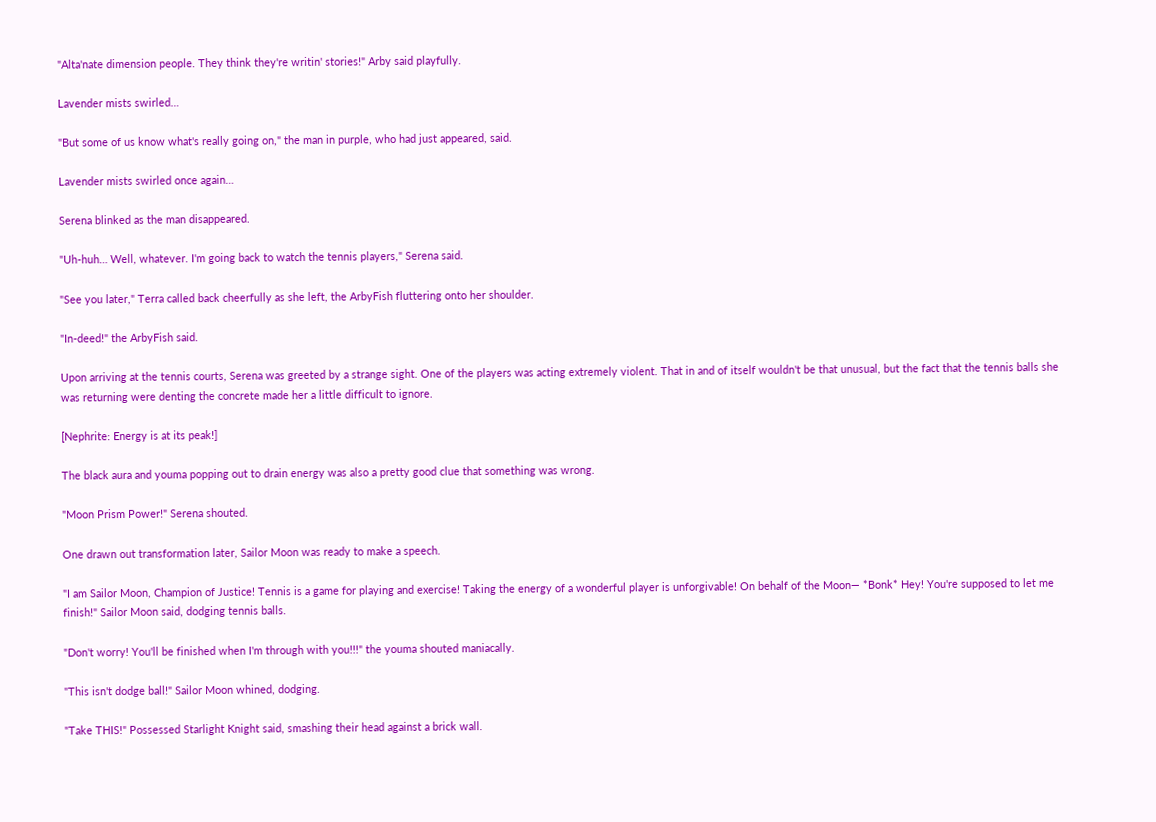"Alta'nate dimension people. They think they're writin' stories!" Arby said playfully.

Lavender mists swirled…

"But some of us know what's really going on," the man in purple, who had just appeared, said.

Lavender mists swirled once again…

Serena blinked as the man disappeared.

"Uh-huh… Well, whatever. I'm going back to watch the tennis players," Serena said.

"See you later," Terra called back cheerfully as she left, the ArbyFish fluttering onto her shoulder.

"In-deed!" the ArbyFish said.

Upon arriving at the tennis courts, Serena was greeted by a strange sight. One of the players was acting extremely violent. That in and of itself wouldn't be that unusual, but the fact that the tennis balls she was returning were denting the concrete made her a little difficult to ignore.

[Nephrite: Energy is at its peak!]

The black aura and youma popping out to drain energy was also a pretty good clue that something was wrong.

"Moon Prism Power!" Serena shouted.

One drawn out transformation later, Sailor Moon was ready to make a speech.

"I am Sailor Moon, Champion of Justice! Tennis is a game for playing and exercise! Taking the energy of a wonderful player is unforgivable! On behalf of the Moon— *Bonk* Hey! You're supposed to let me finish!" Sailor Moon said, dodging tennis balls.

"Don't worry! You'll be finished when I'm through with you!!!" the youma shouted maniacally.

"This isn't dodge ball!" Sailor Moon whined, dodging.

"Take THIS!" Possessed Starlight Knight said, smashing their head against a brick wall.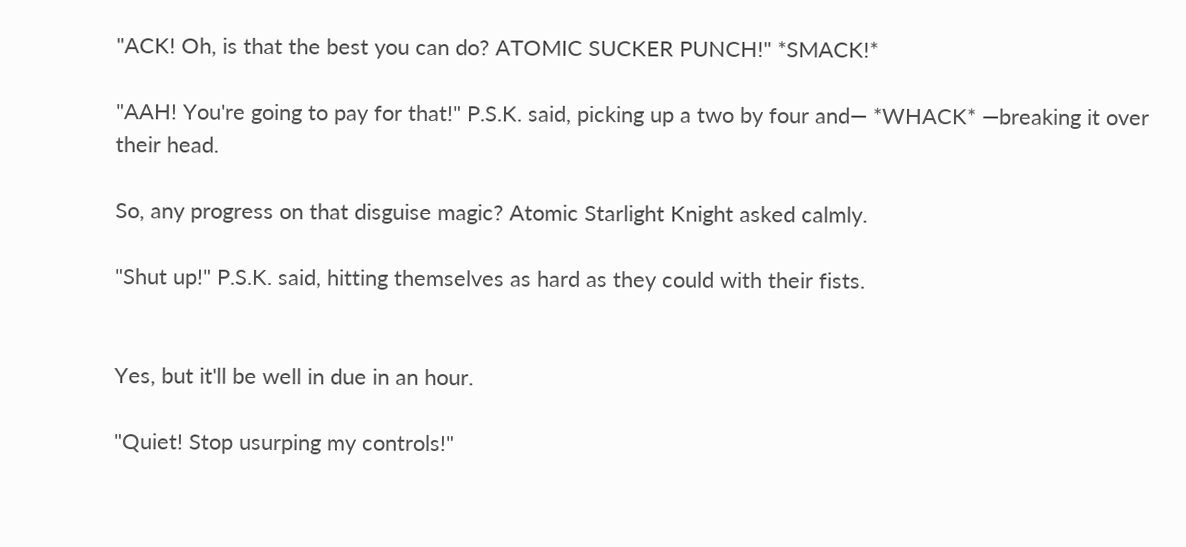"ACK! Oh, is that the best you can do? ATOMIC SUCKER PUNCH!" *SMACK!*

"AAH! You're going to pay for that!" P.S.K. said, picking up a two by four and— *WHACK* —breaking it over their head.

So, any progress on that disguise magic? Atomic Starlight Knight asked calmly.

"Shut up!" P.S.K. said, hitting themselves as hard as they could with their fists.


Yes, but it'll be well in due in an hour.

"Quiet! Stop usurping my controls!"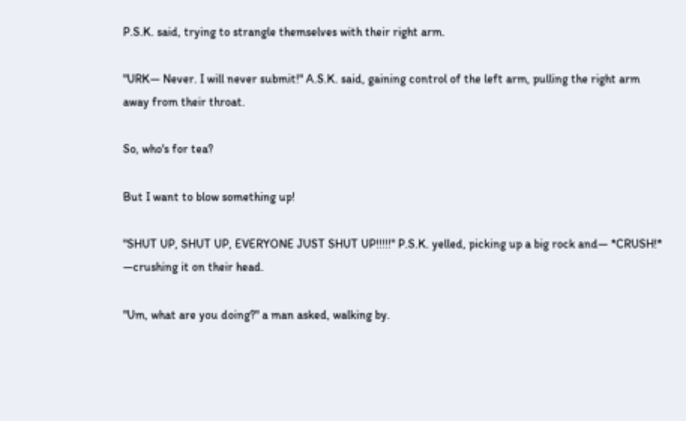P.S.K. said, trying to strangle themselves with their right arm.

"URK— Never. I will never submit!" A.S.K. said, gaining control of the left arm, pulling the right arm away from their throat.

So, who's for tea?

But I want to blow something up!

"SHUT UP, SHUT UP, EVERYONE JUST SHUT UP!!!!!" P.S.K. yelled, picking up a big rock and— *CRUSH!* —crushing it on their head.

"Um, what are you doing?" a man asked, walking by.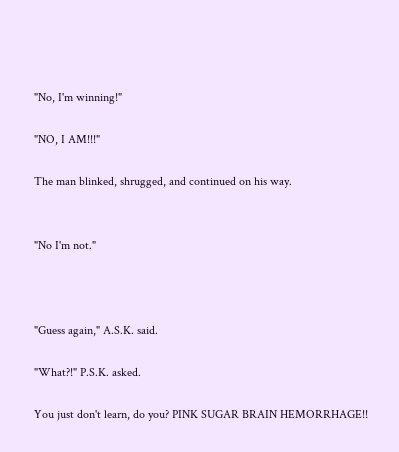"No, I'm winning!"

"NO, I AM!!!"

The man blinked, shrugged, and continued on his way.


"No I'm not."



"Guess again," A.S.K. said.

"What?!" P.S.K. asked.

You just don't learn, do you? PINK SUGAR BRAIN HEMORRHAGE!!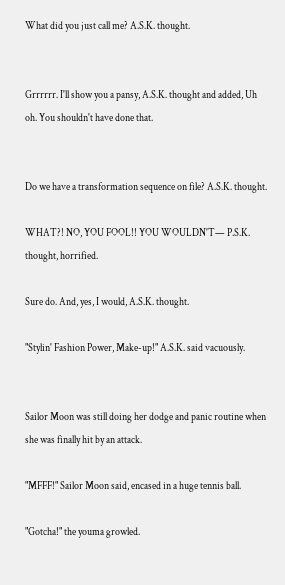What did you just call me? A.S.K. thought.


Grrrrrr. I'll show you a pansy, A.S.K. thought and added, Uh oh. You shouldn't have done that.


Do we have a transformation sequence on file? A.S.K. thought.

WHAT?! NO, YOU FOOL!! YOU WOULDN'T— P.S.K. thought, horrified.

Sure do. And, yes, I would, A.S.K. thought.

"Stylin' Fashion Power, Make-up!" A.S.K. said vacuously.


Sailor Moon was still doing her dodge and panic routine when she was finally hit by an attack.

"MFFF!" Sailor Moon said, encased in a huge tennis ball.

"Gotcha!" the youma growled.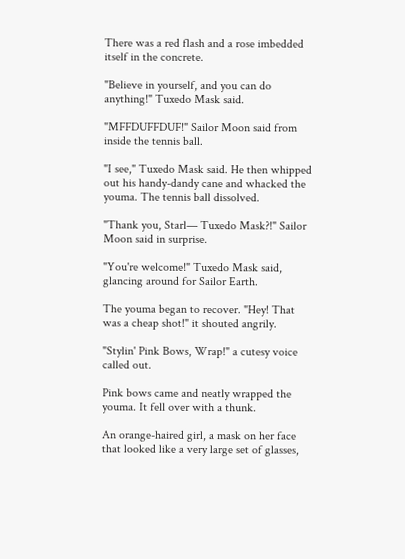There was a red flash and a rose imbedded itself in the concrete.

"Believe in yourself, and you can do anything!" Tuxedo Mask said.

"MFFDUFFDUF!" Sailor Moon said from inside the tennis ball.

"I see," Tuxedo Mask said. He then whipped out his handy-dandy cane and whacked the youma. The tennis ball dissolved.

"Thank you, Starl— Tuxedo Mask?!" Sailor Moon said in surprise.

"You're welcome!" Tuxedo Mask said, glancing around for Sailor Earth.

The youma began to recover. "Hey! That was a cheap shot!" it shouted angrily.

"Stylin' Pink Bows, Wrap!" a cutesy voice called out.

Pink bows came and neatly wrapped the youma. It fell over with a thunk.

An orange-haired girl, a mask on her face that looked like a very large set of glasses,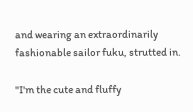and wearing an extraordinarily fashionable sailor fuku, strutted in.

"I'm the cute and fluffy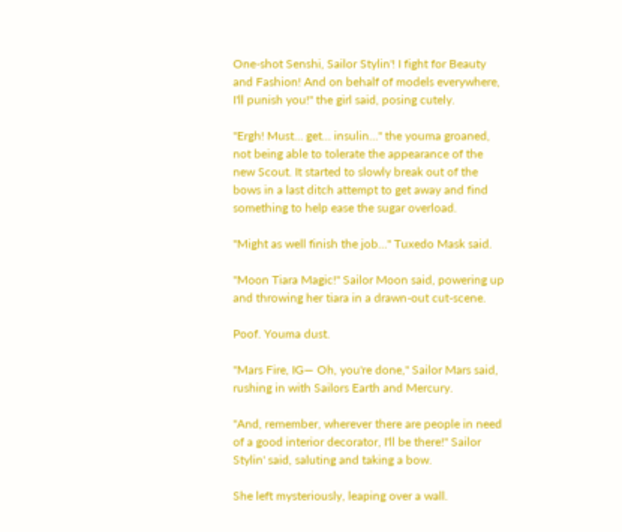One-shot Senshi, Sailor Stylin'! I fight for Beauty and Fashion! And on behalf of models everywhere, I'll punish you!" the girl said, posing cutely.

"Ergh! Must… get… insulin…" the youma groaned, not being able to tolerate the appearance of the new Scout. It started to slowly break out of the bows in a last ditch attempt to get away and find something to help ease the sugar overload.

"Might as well finish the job…" Tuxedo Mask said.

"Moon Tiara Magic!" Sailor Moon said, powering up and throwing her tiara in a drawn-out cut-scene.

Poof. Youma dust.

"Mars Fire, IG— Oh, you're done," Sailor Mars said, rushing in with Sailors Earth and Mercury.

"And, remember, wherever there are people in need of a good interior decorator, I'll be there!" Sailor Stylin' said, saluting and taking a bow.

She left mysteriously, leaping over a wall.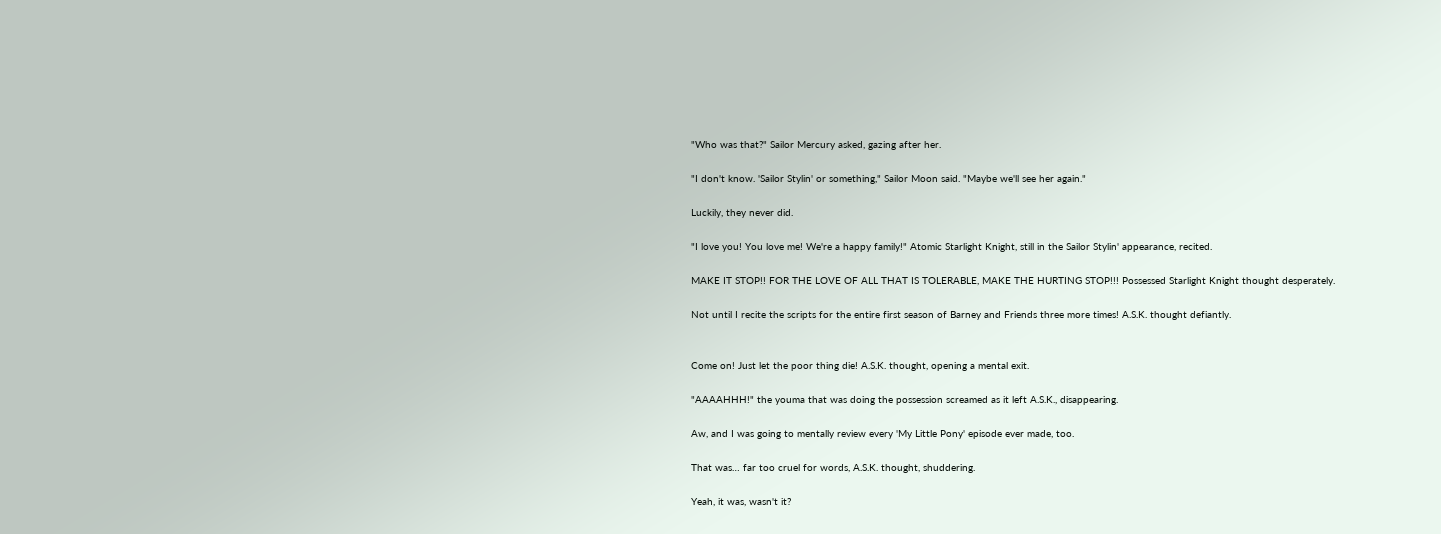"Who was that?" Sailor Mercury asked, gazing after her.

"I don't know. 'Sailor Stylin' or something," Sailor Moon said. "Maybe we'll see her again."

Luckily, they never did.

"I love you! You love me! We're a happy family!" Atomic Starlight Knight, still in the Sailor Stylin' appearance, recited.

MAKE IT STOP!! FOR THE LOVE OF ALL THAT IS TOLERABLE, MAKE THE HURTING STOP!!! Possessed Starlight Knight thought desperately.

Not until I recite the scripts for the entire first season of Barney and Friends three more times! A.S.K. thought defiantly.


Come on! Just let the poor thing die! A.S.K. thought, opening a mental exit.

"AAAAHHH!" the youma that was doing the possession screamed as it left A.S.K., disappearing.

Aw, and I was going to mentally review every 'My Little Pony' episode ever made, too.

That was… far too cruel for words, A.S.K. thought, shuddering.

Yeah, it was, wasn't it?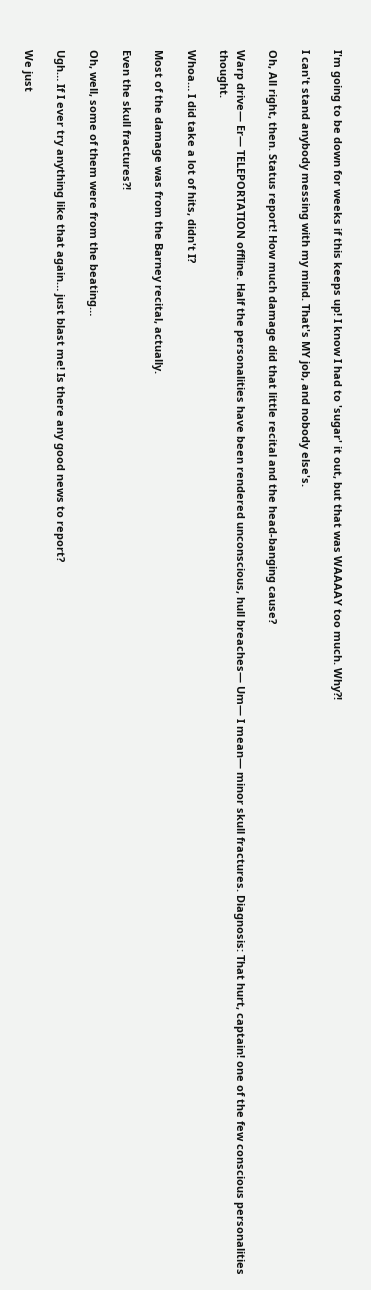I'm going to be down for weeks if this keeps up! I know I had to 'sugar' it out, but that was WAAAAY too much. Why?!

I can't stand anybody messing with my mind. That's MY job, and nobody else's.

Oh, All right, then. Status report! How much damage did that little recital and the head-banging cause?

Warp drive— Er— TELEPORTATION offline. Half the personalities have been rendered unconscious, hull breaches— Um— I mean— minor skull fractures. Diagnosis: That hurt, captain! one of the few conscious personalities thought.

Whoa… I did take a lot of hits, didn't I?

Most of the damage was from the Barney recital, actually.

Even the skull fractures?!

Oh, well, some of them were from the beating…

Ugh… If I ever try anything like that again… just blast me! Is there any good news to report?

We just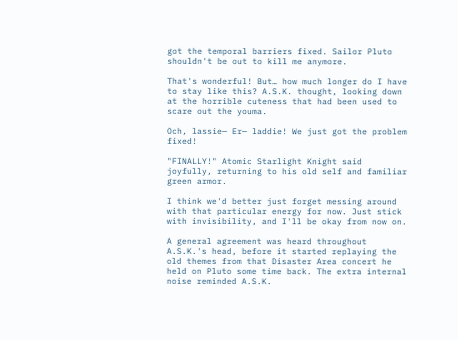got the temporal barriers fixed. Sailor Pluto shouldn't be out to kill me anymore.

That's wonderful! But… how much longer do I have to stay like this? A.S.K. thought, looking down at the horrible cuteness that had been used to scare out the youma.

Och, lassie— Er— laddie! We just got the problem fixed!

"FINALLY!" Atomic Starlight Knight said joyfully, returning to his old self and familiar green armor.

I think we'd better just forget messing around with that particular energy for now. Just stick with invisibility, and I'll be okay from now on.

A general agreement was heard throughout A.S.K.'s head, before it started replaying the old themes from that Disaster Area concert he held on Pluto some time back. The extra internal noise reminded A.S.K.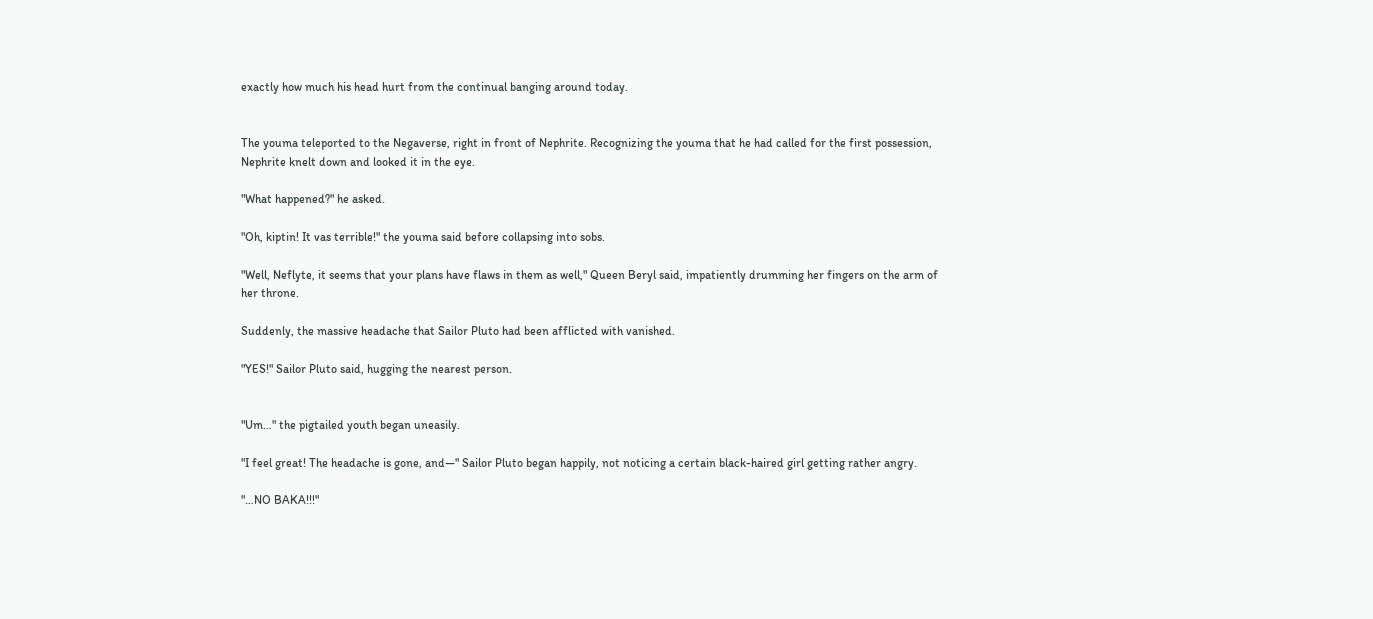exactly how much his head hurt from the continual banging around today.


The youma teleported to the Negaverse, right in front of Nephrite. Recognizing the youma that he had called for the first possession, Nephrite knelt down and looked it in the eye.

"What happened?" he asked.

"Oh, kiptin! It vas terrible!" the youma said before collapsing into sobs.

"Well, Neflyte, it seems that your plans have flaws in them as well," Queen Beryl said, impatiently drumming her fingers on the arm of her throne.

Suddenly, the massive headache that Sailor Pluto had been afflicted with vanished.

"YES!" Sailor Pluto said, hugging the nearest person.


"Um…" the pigtailed youth began uneasily.

"I feel great! The headache is gone, and—" Sailor Pluto began happily, not noticing a certain black-haired girl getting rather angry.

"…NO BAKA!!!"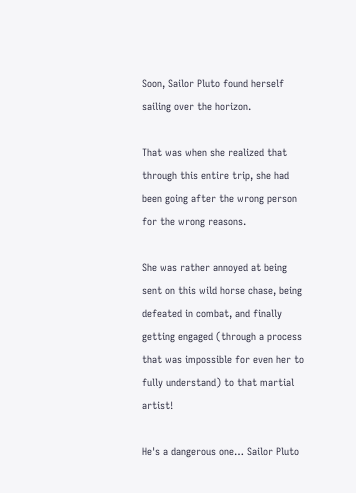Soon, Sailor Pluto found herself sailing over the horizon.

That was when she realized that through this entire trip, she had been going after the wrong person for the wrong reasons.

She was rather annoyed at being sent on this wild horse chase, being defeated in combat, and finally getting engaged (through a process that was impossible for even her to fully understand) to that martial artist!

He's a dangerous one… Sailor Pluto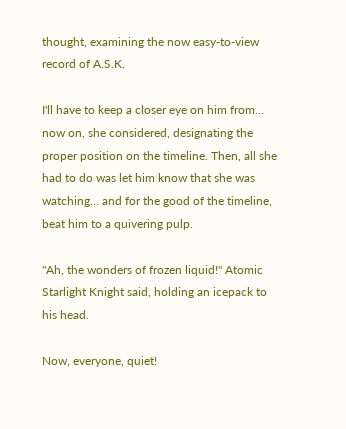thought, examining the now easy-to-view record of A.S.K.

I'll have to keep a closer eye on him from… now on, she considered, designating the proper position on the timeline. Then, all she had to do was let him know that she was watching… and for the good of the timeline, beat him to a quivering pulp.

"Ah, the wonders of frozen liquid!" Atomic Starlight Knight said, holding an icepack to his head.

Now, everyone, quiet!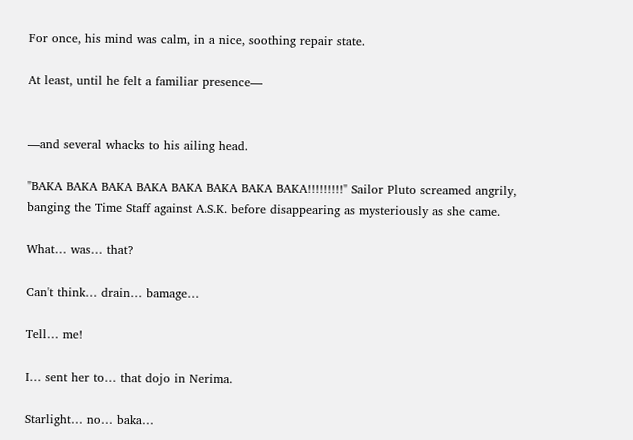For once, his mind was calm, in a nice, soothing repair state.

At least, until he felt a familiar presence—


—and several whacks to his ailing head.

"BAKA BAKA BAKA BAKA BAKA BAKA BAKA BAKA!!!!!!!!!" Sailor Pluto screamed angrily, banging the Time Staff against A.S.K. before disappearing as mysteriously as she came.

What… was… that?

Can't think… drain… bamage…

Tell… me!

I… sent her to… that dojo in Nerima.

Starlight… no… baka…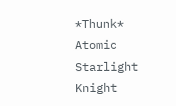*Thunk* Atomic Starlight Knight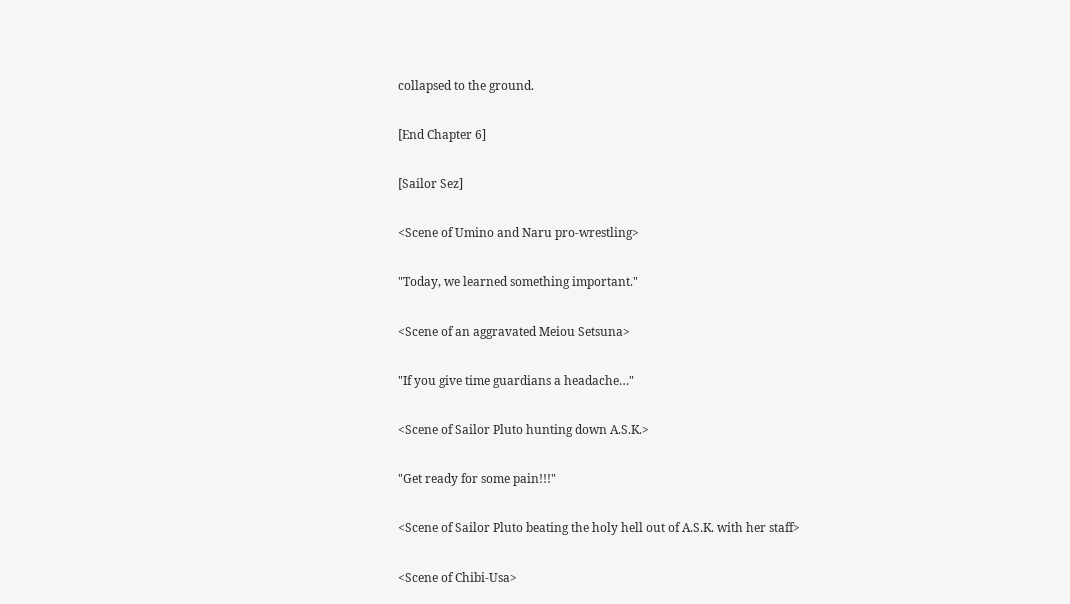collapsed to the ground.

[End Chapter 6]

[Sailor Sez]

<Scene of Umino and Naru pro-wrestling>

"Today, we learned something important."

<Scene of an aggravated Meiou Setsuna>

"If you give time guardians a headache…"

<Scene of Sailor Pluto hunting down A.S.K.>

"Get ready for some pain!!!"

<Scene of Sailor Pluto beating the holy hell out of A.S.K. with her staff>

<Scene of Chibi-Usa>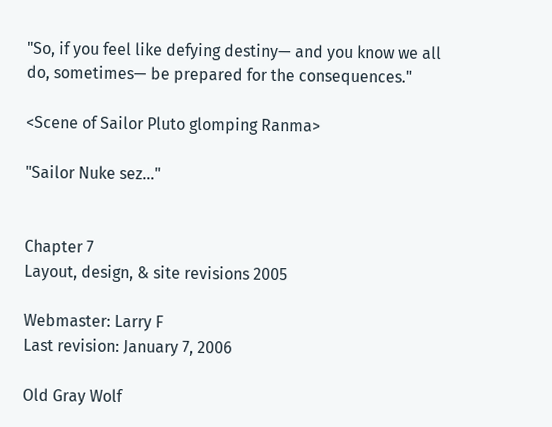"So, if you feel like defying destiny— and you know we all do, sometimes— be prepared for the consequences."

<Scene of Sailor Pluto glomping Ranma>

"Sailor Nuke sez…"


Chapter 7
Layout, design, & site revisions 2005

Webmaster: Larry F
Last revision: January 7, 2006

Old Gray Wolf